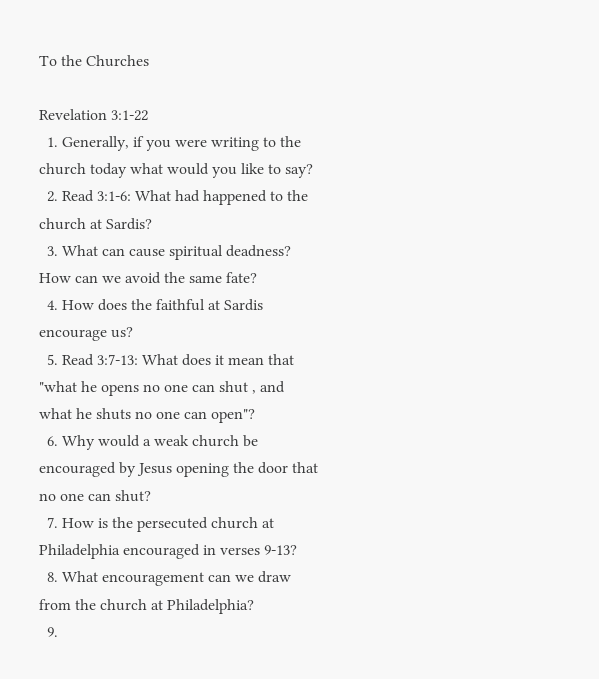To the Churches

Revelation 3:1-22
  1. Generally, if you were writing to the church today what would you like to say?
  2. Read 3:1-6: What had happened to the church at Sardis?
  3. What can cause spiritual deadness? How can we avoid the same fate?
  4. How does the faithful at Sardis encourage us?
  5. Read 3:7-13: What does it mean that "what he opens no one can shut , and what he shuts no one can open"?
  6. Why would a weak church be encouraged by Jesus opening the door that no one can shut?
  7. How is the persecuted church at Philadelphia encouraged in verses 9-13?
  8. What encouragement can we draw from the church at Philadelphia?
  9.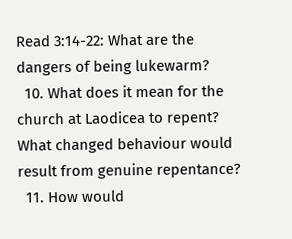Read 3:14-22: What are the dangers of being lukewarm?
  10. What does it mean for the church at Laodicea to repent? What changed behaviour would result from genuine repentance?
  11. How would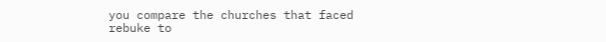you compare the churches that faced rebuke to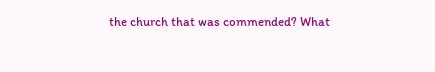the church that was commended? What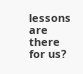lessons are there for us?